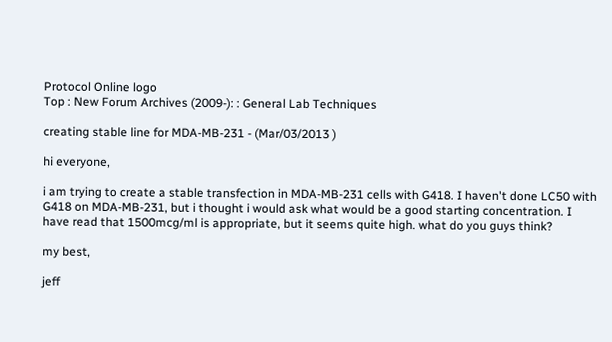Protocol Online logo
Top : New Forum Archives (2009-): : General Lab Techniques

creating stable line for MDA-MB-231 - (Mar/03/2013 )

hi everyone,

i am trying to create a stable transfection in MDA-MB-231 cells with G418. I haven't done LC50 with G418 on MDA-MB-231, but i thought i would ask what would be a good starting concentration. I have read that 1500mcg/ml is appropriate, but it seems quite high. what do you guys think?

my best,

jeff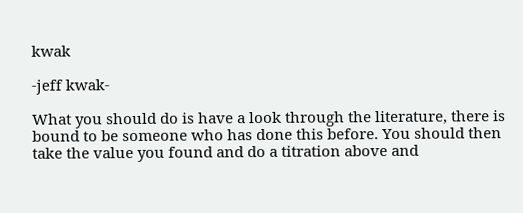kwak

-jeff kwak-

What you should do is have a look through the literature, there is bound to be someone who has done this before. You should then take the value you found and do a titration above and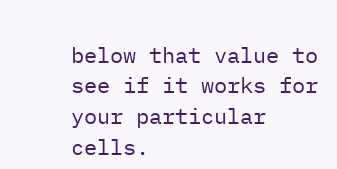below that value to see if it works for your particular cells.